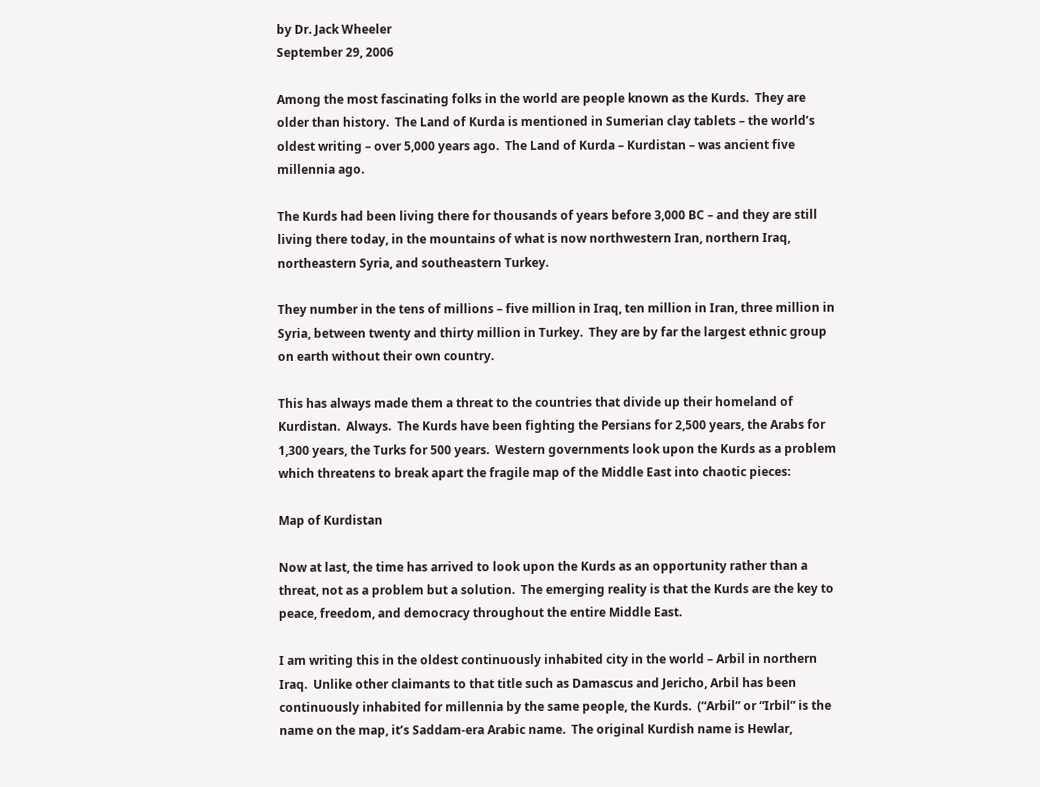by Dr. Jack Wheeler
September 29, 2006

Among the most fascinating folks in the world are people known as the Kurds.  They are older than history.  The Land of Kurda is mentioned in Sumerian clay tablets – the world’s oldest writing – over 5,000 years ago.  The Land of Kurda – Kurdistan – was ancient five millennia ago.

The Kurds had been living there for thousands of years before 3,000 BC – and they are still living there today, in the mountains of what is now northwestern Iran, northern Iraq, northeastern Syria, and southeastern Turkey.

They number in the tens of millions – five million in Iraq, ten million in Iran, three million in Syria, between twenty and thirty million in Turkey.  They are by far the largest ethnic group on earth without their own country.

This has always made them a threat to the countries that divide up their homeland of Kurdistan.  Always.  The Kurds have been fighting the Persians for 2,500 years, the Arabs for 1,300 years, the Turks for 500 years.  Western governments look upon the Kurds as a problem which threatens to break apart the fragile map of the Middle East into chaotic pieces:

Map of Kurdistan

Now at last, the time has arrived to look upon the Kurds as an opportunity rather than a threat, not as a problem but a solution.  The emerging reality is that the Kurds are the key to peace, freedom, and democracy throughout the entire Middle East.

I am writing this in the oldest continuously inhabited city in the world – Arbil in northern Iraq.  Unlike other claimants to that title such as Damascus and Jericho, Arbil has been continuously inhabited for millennia by the same people, the Kurds.  (“Arbil” or “Irbil” is the name on the map, it’s Saddam-era Arabic name.  The original Kurdish name is Hewlar,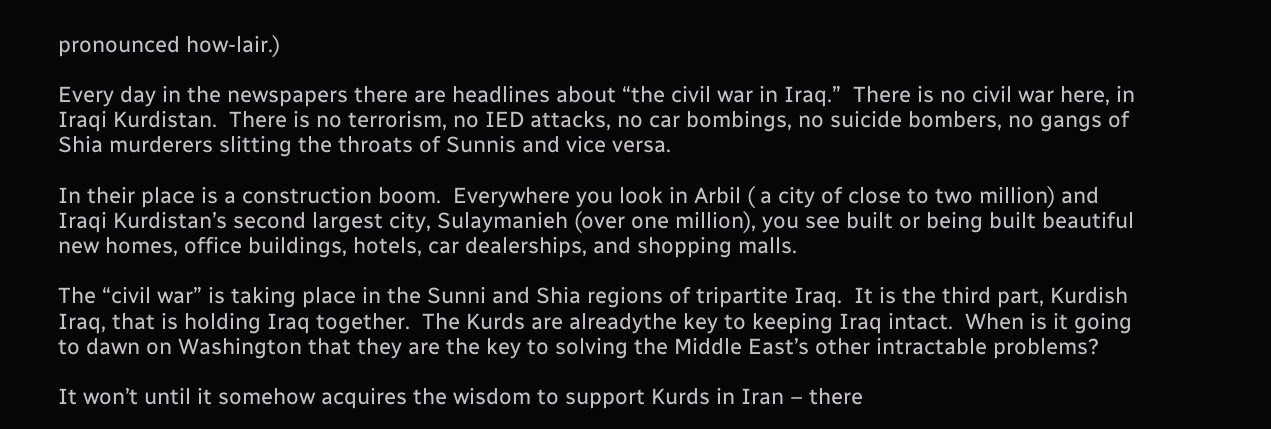pronounced how-lair.)

Every day in the newspapers there are headlines about “the civil war in Iraq.”  There is no civil war here, in Iraqi Kurdistan.  There is no terrorism, no IED attacks, no car bombings, no suicide bombers, no gangs of Shia murderers slitting the throats of Sunnis and vice versa.

In their place is a construction boom.  Everywhere you look in Arbil ( a city of close to two million) and Iraqi Kurdistan’s second largest city, Sulaymanieh (over one million), you see built or being built beautiful new homes, office buildings, hotels, car dealerships, and shopping malls.

The “civil war” is taking place in the Sunni and Shia regions of tripartite Iraq.  It is the third part, Kurdish Iraq, that is holding Iraq together.  The Kurds are alreadythe key to keeping Iraq intact.  When is it going to dawn on Washington that they are the key to solving the Middle East’s other intractable problems?

It won’t until it somehow acquires the wisdom to support Kurds in Iran – there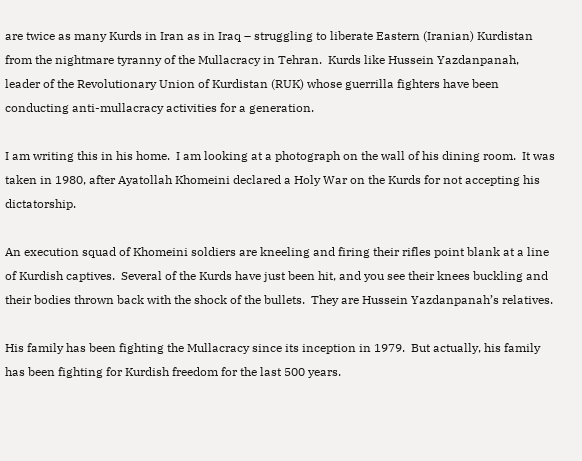are twice as many Kurds in Iran as in Iraq – struggling to liberate Eastern (Iranian) Kurdistan from the nightmare tyranny of the Mullacracy in Tehran.  Kurds like Hussein Yazdanpanah, leader of the Revolutionary Union of Kurdistan (RUK) whose guerrilla fighters have been conducting anti-mullacracy activities for a generation.

I am writing this in his home.  I am looking at a photograph on the wall of his dining room.  It was taken in 1980, after Ayatollah Khomeini declared a Holy War on the Kurds for not accepting his dictatorship.

An execution squad of Khomeini soldiers are kneeling and firing their rifles point blank at a line of Kurdish captives.  Several of the Kurds have just been hit, and you see their knees buckling and their bodies thrown back with the shock of the bullets.  They are Hussein Yazdanpanah’s relatives.

His family has been fighting the Mullacracy since its inception in 1979.  But actually, his family has been fighting for Kurdish freedom for the last 500 years.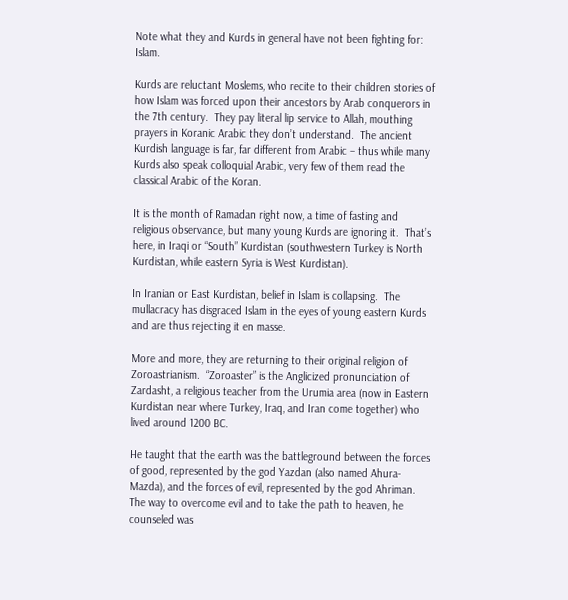Note what they and Kurds in general have not been fighting for:  Islam.

Kurds are reluctant Moslems, who recite to their children stories of how Islam was forced upon their ancestors by Arab conquerors in the 7th century.  They pay literal lip service to Allah, mouthing prayers in Koranic Arabic they don’t understand.  The ancient Kurdish language is far, far different from Arabic – thus while many Kurds also speak colloquial Arabic, very few of them read the classical Arabic of the Koran.

It is the month of Ramadan right now, a time of fasting and religious observance, but many young Kurds are ignoring it.  That’s here, in Iraqi or “South” Kurdistan (southwestern Turkey is North Kurdistan, while eastern Syria is West Kurdistan).

In Iranian or East Kurdistan, belief in Islam is collapsing.  The mullacracy has disgraced Islam in the eyes of young eastern Kurds and are thus rejecting it en masse.

More and more, they are returning to their original religion of Zoroastrianism.  “Zoroaster” is the Anglicized pronunciation of Zardasht, a religious teacher from the Urumia area (now in Eastern Kurdistan near where Turkey, Iraq, and Iran come together) who lived around 1200 BC.

He taught that the earth was the battleground between the forces of good, represented by the god Yazdan (also named Ahura-Mazda), and the forces of evil, represented by the god Ahriman.  The way to overcome evil and to take the path to heaven, he counseled was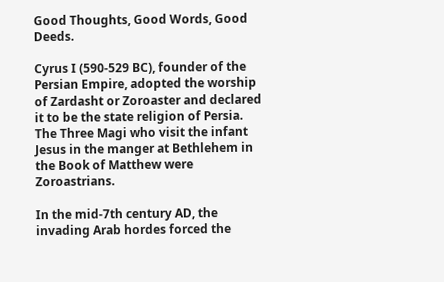Good Thoughts, Good Words, Good Deeds.

Cyrus I (590-529 BC), founder of the Persian Empire, adopted the worship of Zardasht or Zoroaster and declared it to be the state religion of Persia.  The Three Magi who visit the infant Jesus in the manger at Bethlehem in the Book of Matthew were Zoroastrians.

In the mid-7th century AD, the invading Arab hordes forced the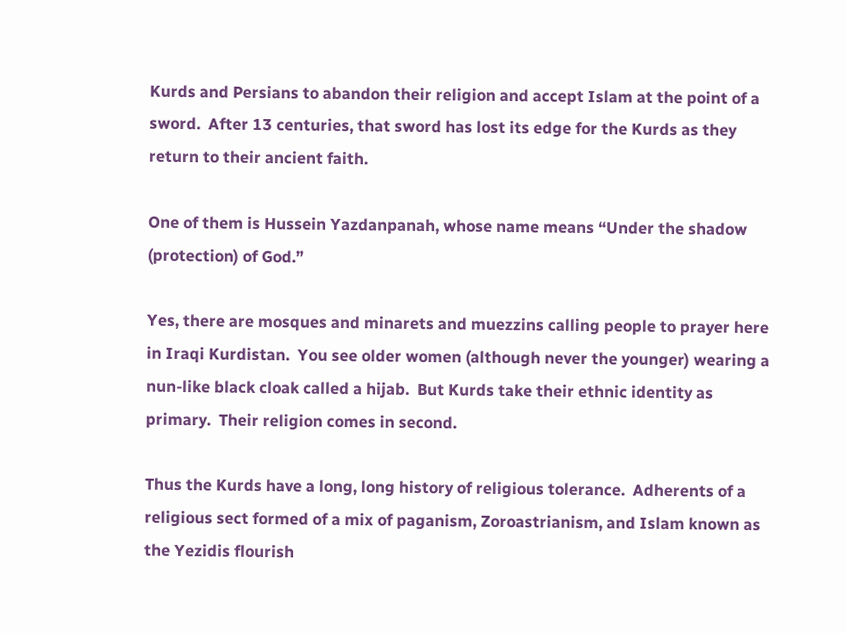Kurds and Persians to abandon their religion and accept Islam at the point of a sword.  After 13 centuries, that sword has lost its edge for the Kurds as they return to their ancient faith.

One of them is Hussein Yazdanpanah, whose name means “Under the shadow (protection) of God.”

Yes, there are mosques and minarets and muezzins calling people to prayer here in Iraqi Kurdistan.  You see older women (although never the younger) wearing a nun-like black cloak called a hijab.  But Kurds take their ethnic identity as primary.  Their religion comes in second.

Thus the Kurds have a long, long history of religious tolerance.  Adherents of a religious sect formed of a mix of paganism, Zoroastrianism, and Islam known as the Yezidis flourish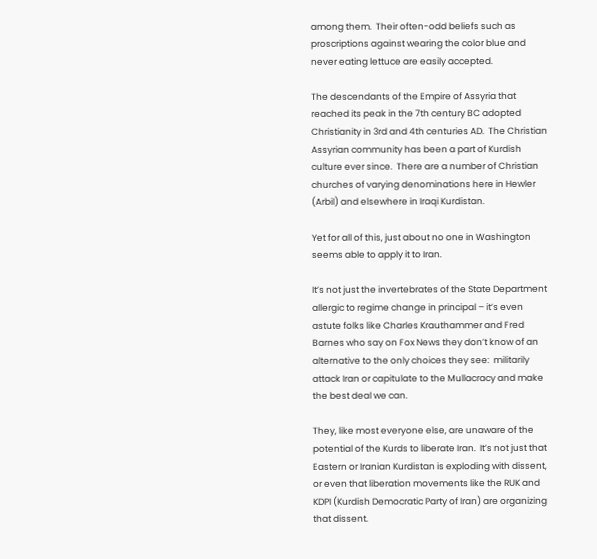among them.  Their often-odd beliefs such as proscriptions against wearing the color blue and never eating lettuce are easily accepted.

The descendants of the Empire of Assyria that reached its peak in the 7th century BC adopted Christianity in 3rd and 4th centuries AD.  The Christian Assyrian community has been a part of Kurdish culture ever since.  There are a number of Christian churches of varying denominations here in Hewler (Arbil) and elsewhere in Iraqi Kurdistan.

Yet for all of this, just about no one in Washington seems able to apply it to Iran.

It’s not just the invertebrates of the State Department allergic to regime change in principal – it’s even astute folks like Charles Krauthammer and Fred Barnes who say on Fox News they don’t know of an alternative to the only choices they see:  militarily attack Iran or capitulate to the Mullacracy and make the best deal we can.

They, like most everyone else, are unaware of the potential of the Kurds to liberate Iran.  It’s not just that Eastern or Iranian Kurdistan is exploding with dissent, or even that liberation movements like the RUK and KDPI (Kurdish Democratic Party of Iran) are organizing that dissent.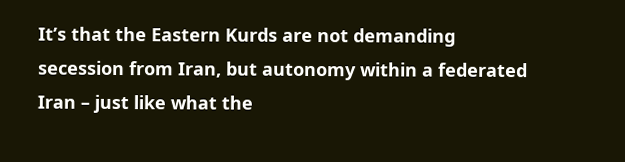It’s that the Eastern Kurds are not demanding secession from Iran, but autonomy within a federated Iran – just like what the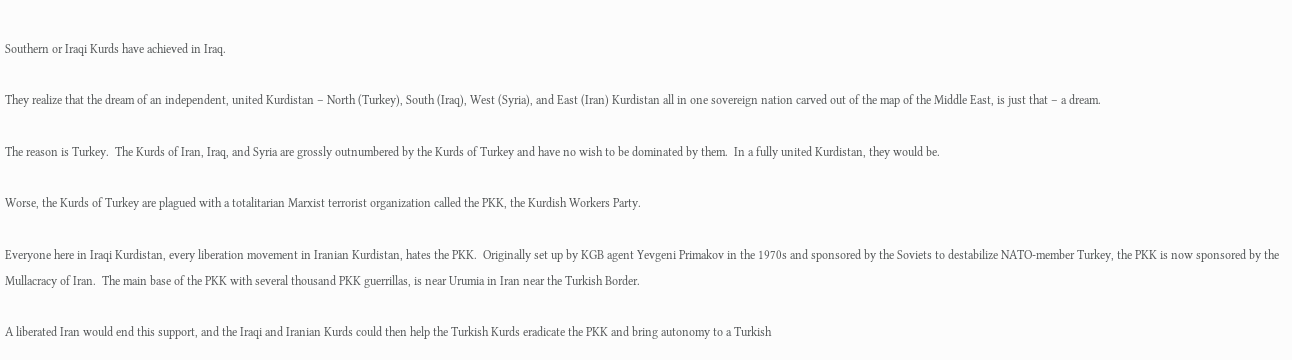Southern or Iraqi Kurds have achieved in Iraq.

They realize that the dream of an independent, united Kurdistan – North (Turkey), South (Iraq), West (Syria), and East (Iran) Kurdistan all in one sovereign nation carved out of the map of the Middle East, is just that – a dream.

The reason is Turkey.  The Kurds of Iran, Iraq, and Syria are grossly outnumbered by the Kurds of Turkey and have no wish to be dominated by them.  In a fully united Kurdistan, they would be.

Worse, the Kurds of Turkey are plagued with a totalitarian Marxist terrorist organization called the PKK, the Kurdish Workers Party.

Everyone here in Iraqi Kurdistan, every liberation movement in Iranian Kurdistan, hates the PKK.  Originally set up by KGB agent Yevgeni Primakov in the 1970s and sponsored by the Soviets to destabilize NATO-member Turkey, the PKK is now sponsored by the Mullacracy of Iran.  The main base of the PKK with several thousand PKK guerrillas, is near Urumia in Iran near the Turkish Border.

A liberated Iran would end this support, and the Iraqi and Iranian Kurds could then help the Turkish Kurds eradicate the PKK and bring autonomy to a Turkish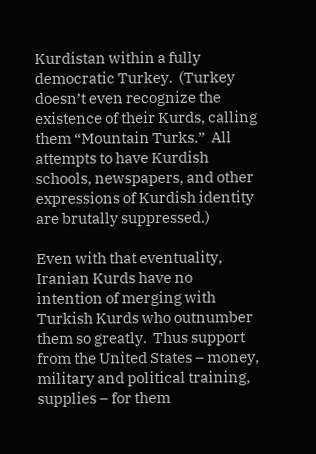Kurdistan within a fully democratic Turkey.  (Turkey doesn’t even recognize the existence of their Kurds, calling them “Mountain Turks.”  All attempts to have Kurdish schools, newspapers, and other expressions of Kurdish identity are brutally suppressed.)

Even with that eventuality, Iranian Kurds have no intention of merging with Turkish Kurds who outnumber them so greatly.  Thus support from the United States – money, military and political training, supplies – for them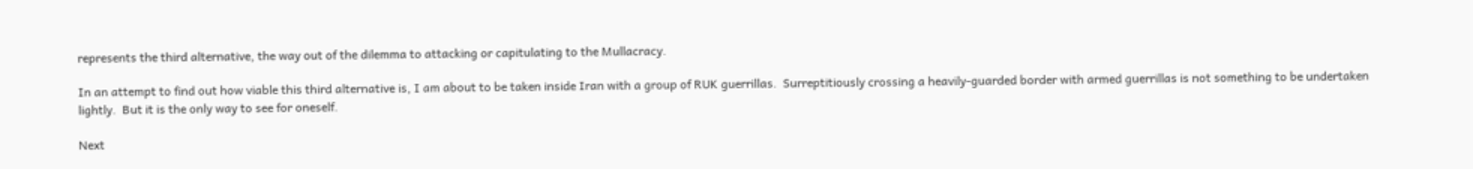represents the third alternative, the way out of the dilemma to attacking or capitulating to the Mullacracy.

In an attempt to find out how viable this third alternative is, I am about to be taken inside Iran with a group of RUK guerrillas.  Surreptitiously crossing a heavily-guarded border with armed guerrillas is not something to be undertaken lightly.  But it is the only way to see for oneself.

Next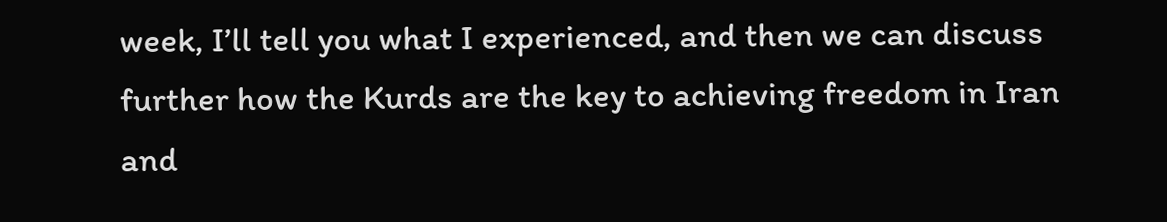week, I’ll tell you what I experienced, and then we can discuss further how the Kurds are the key to achieving freedom in Iran and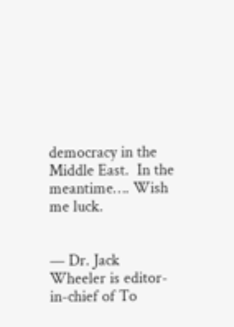democracy in the Middle East.  In the meantime…. Wish me luck.


— Dr. Jack Wheeler is editor-in-chief of To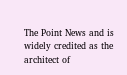The Point News and is widely credited as the architect of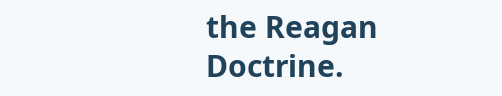the Reagan Doctrine.